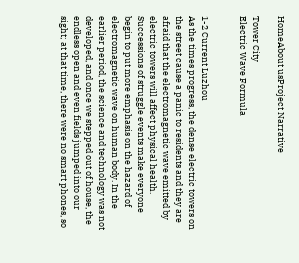HomeAbout usProject Narrative

Tower City
Electric Wave Formula


1-2 Current Luzhou
As the times progress, the dense electric towers on the street cause a panic to residents and they are afraid that the electromagnetic wave emitted by electric towers will affect physical health. Successions of struggle events make everyone begin to put more emphasis on the hazard of electromagnetic wave on human body. In the earlier period, the science and technology was not developed, and once we stepped out of house, the endless open and even fields jumped into our sight; at that time, there were no smart phones, so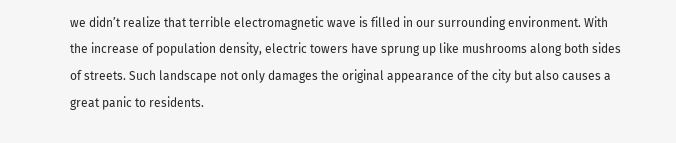we didn’t realize that terrible electromagnetic wave is filled in our surrounding environment. With the increase of population density, electric towers have sprung up like mushrooms along both sides of streets. Such landscape not only damages the original appearance of the city but also causes a great panic to residents.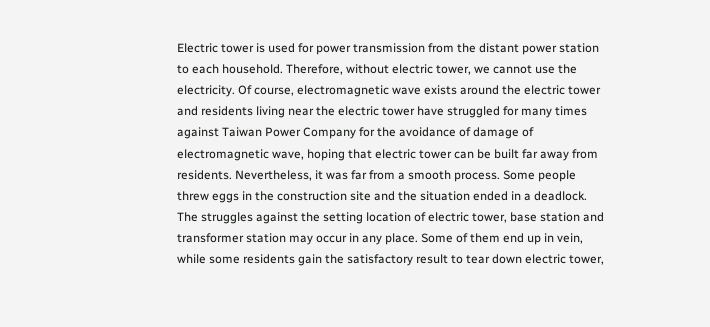Electric tower is used for power transmission from the distant power station to each household. Therefore, without electric tower, we cannot use the electricity. Of course, electromagnetic wave exists around the electric tower and residents living near the electric tower have struggled for many times against Taiwan Power Company for the avoidance of damage of electromagnetic wave, hoping that electric tower can be built far away from residents. Nevertheless, it was far from a smooth process. Some people threw eggs in the construction site and the situation ended in a deadlock. The struggles against the setting location of electric tower, base station and transformer station may occur in any place. Some of them end up in vein, while some residents gain the satisfactory result to tear down electric tower,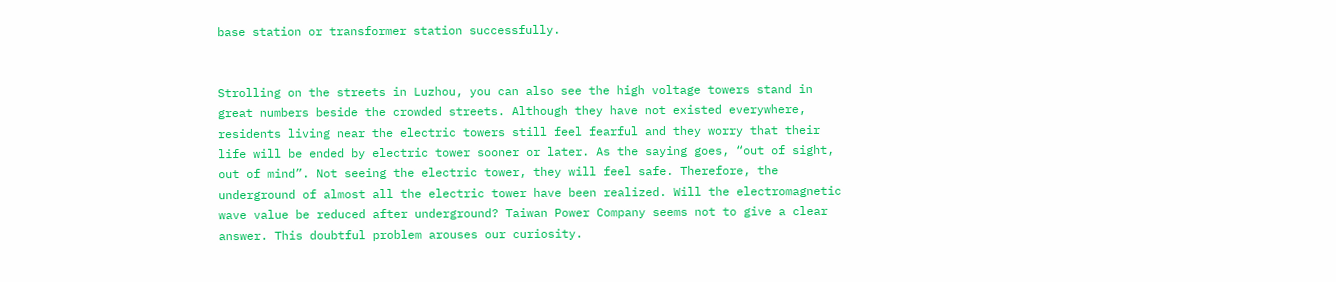base station or transformer station successfully.


Strolling on the streets in Luzhou, you can also see the high voltage towers stand in great numbers beside the crowded streets. Although they have not existed everywhere, residents living near the electric towers still feel fearful and they worry that their life will be ended by electric tower sooner or later. As the saying goes, “out of sight, out of mind”. Not seeing the electric tower, they will feel safe. Therefore, the underground of almost all the electric tower have been realized. Will the electromagnetic wave value be reduced after underground? Taiwan Power Company seems not to give a clear answer. This doubtful problem arouses our curiosity.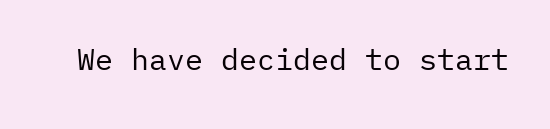We have decided to start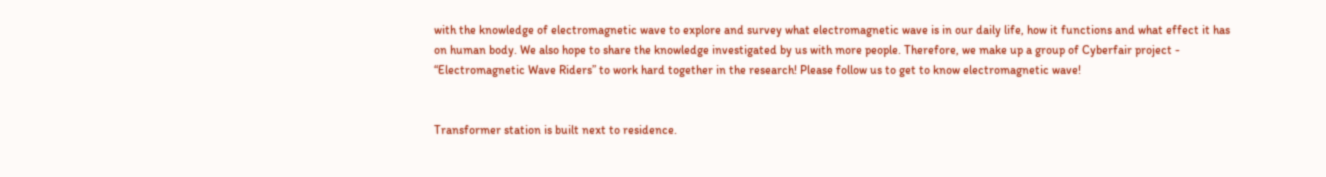with the knowledge of electromagnetic wave to explore and survey what electromagnetic wave is in our daily life, how it functions and what effect it has on human body. We also hope to share the knowledge investigated by us with more people. Therefore, we make up a group of Cyberfair project - “Electromagnetic Wave Riders” to work hard together in the research! Please follow us to get to know electromagnetic wave!


Transformer station is built next to residence.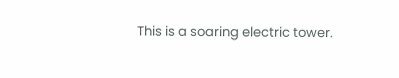This is a soaring electric tower.